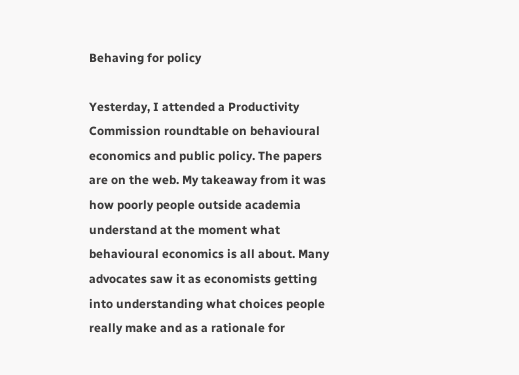Behaving for policy

Yesterday, I attended a Productivity Commission roundtable on behavioural economics and public policy. The papers are on the web. My takeaway from it was how poorly people outside academia understand at the moment what behavioural economics is all about. Many advocates saw it as economists getting into understanding what choices people really make and as a rationale for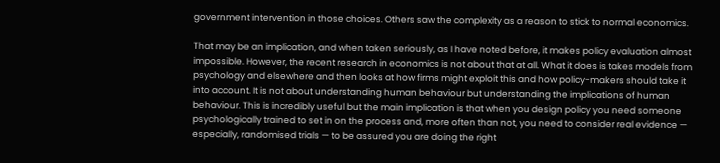government intervention in those choices. Others saw the complexity as a reason to stick to normal economics.

That may be an implication, and when taken seriously, as I have noted before, it makes policy evaluation almost impossible. However, the recent research in economics is not about that at all. What it does is takes models from psychology and elsewhere and then looks at how firms might exploit this and how policy-makers should take it into account. It is not about understanding human behaviour but understanding the implications of human behaviour. This is incredibly useful but the main implication is that when you design policy you need someone psychologically trained to set in on the process and, more often than not, you need to consider real evidence — especially, randomised trials — to be assured you are doing the right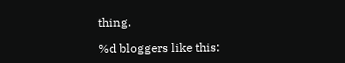thing.

%d bloggers like this: